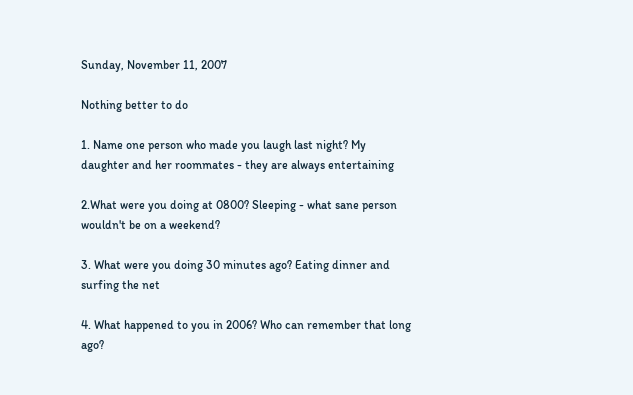Sunday, November 11, 2007

Nothing better to do

1. Name one person who made you laugh last night? My daughter and her roommates - they are always entertaining

2.What were you doing at 0800? Sleeping - what sane person wouldn't be on a weekend?

3. What were you doing 30 minutes ago? Eating dinner and surfing the net

4. What happened to you in 2006? Who can remember that long ago?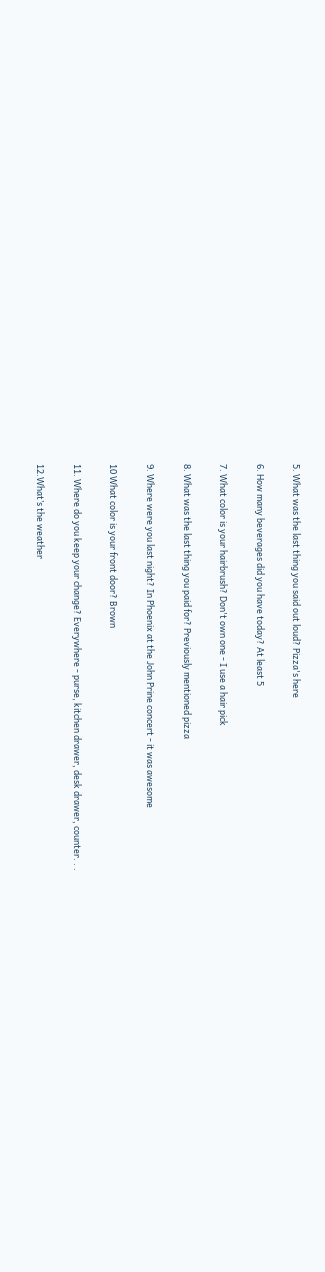5. What was the last thing you said out loud? Pizza's here

6. How many beverages did you have today? At least 5

7. What color is your hairbrush? Don't own one - I use a hair pick

8. What was the last thing you paid for? Previously mentioned pizza

9. Where were you last night? In Phoenix at the John Prine concert - it was awesome

10 What color is your front door? Brown

11. Where do you keep your change? Everywhere - purse, kitchen drawer, desk drawer, counter. . .

12.What’s the weather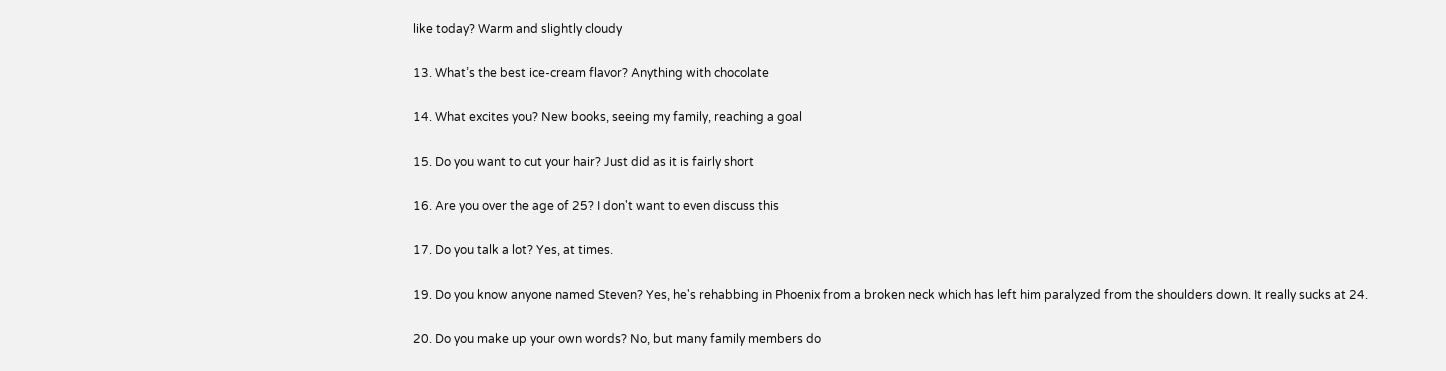like today? Warm and slightly cloudy

13. What’s the best ice-cream flavor? Anything with chocolate

14. What excites you? New books, seeing my family, reaching a goal

15. Do you want to cut your hair? Just did as it is fairly short

16. Are you over the age of 25? I don't want to even discuss this

17. Do you talk a lot? Yes, at times.

19. Do you know anyone named Steven? Yes, he's rehabbing in Phoenix from a broken neck which has left him paralyzed from the shoulders down. It really sucks at 24.

20. Do you make up your own words? No, but many family members do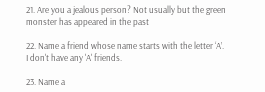21. Are you a jealous person? Not usually but the green monster has appeared in the past

22. Name a friend whose name starts with the letter ‘A’. I don't have any 'A' friends.

23. Name a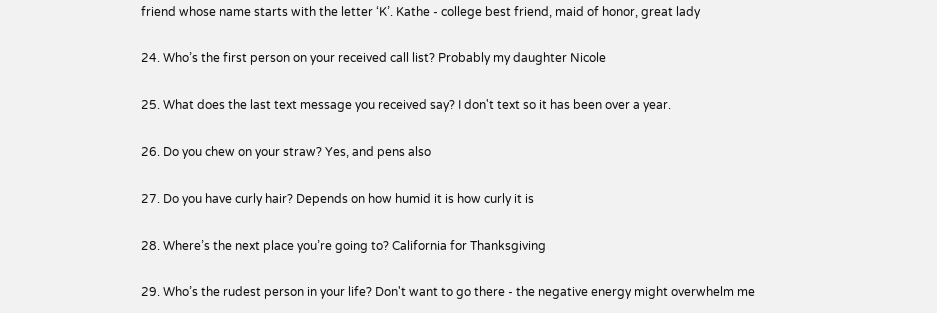friend whose name starts with the letter ‘K’. Kathe - college best friend, maid of honor, great lady

24. Who’s the first person on your received call list? Probably my daughter Nicole

25. What does the last text message you received say? I don't text so it has been over a year.

26. Do you chew on your straw? Yes, and pens also

27. Do you have curly hair? Depends on how humid it is how curly it is

28. Where’s the next place you’re going to? California for Thanksgiving

29. Who’s the rudest person in your life? Don't want to go there - the negative energy might overwhelm me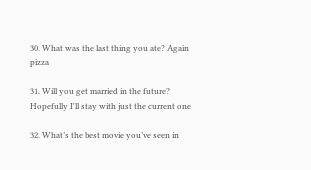30. What was the last thing you ate? Again pizza

31. Will you get married in the future? Hopefully I'll stay with just the current one

32. What’s the best movie you’ve seen in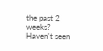the past 2 weeks? Haven't seen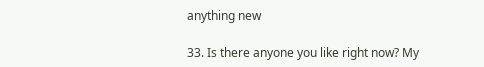anything new

33. Is there anyone you like right now? My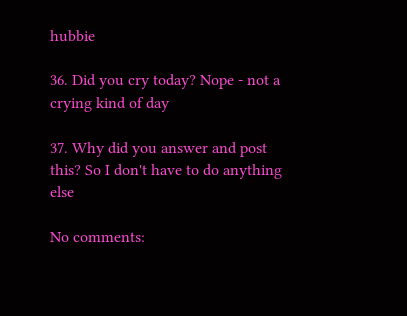hubbie

36. Did you cry today? Nope - not a crying kind of day

37. Why did you answer and post this? So I don't have to do anything else

No comments: